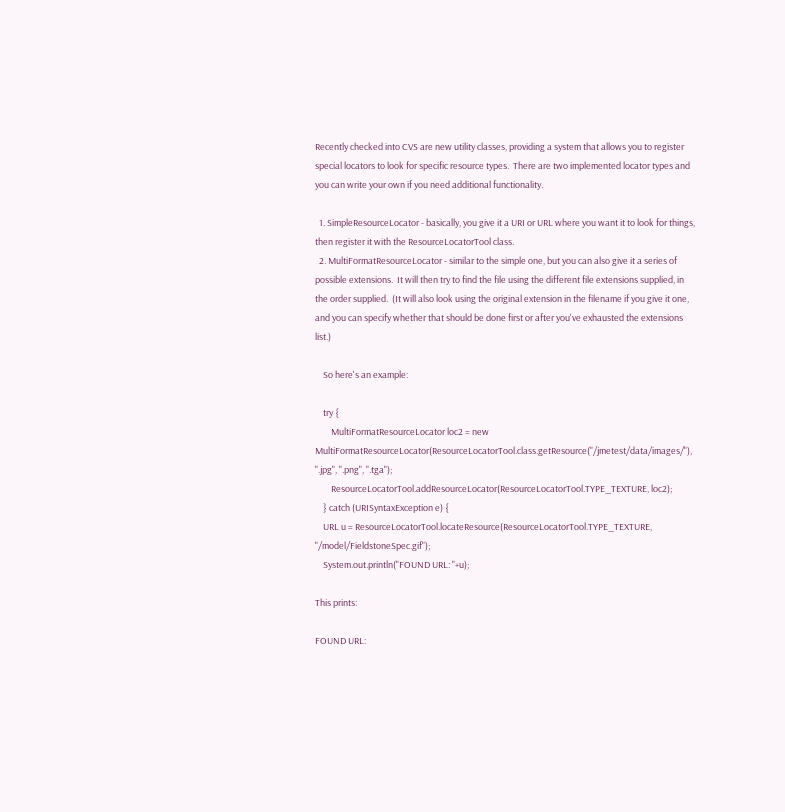Recently checked into CVS are new utility classes, providing a system that allows you to register special locators to look for specific resource types.  There are two implemented locator types and you can write your own if you need additional functionality.

  1. SimpleResourceLocator - basically, you give it a URI or URL where you want it to look for things, then register it with the ResourceLocatorTool class.
  2. MultiFormatResourceLocator - similar to the simple one, but you can also give it a series of possible extensions.  It will then try to find the file using the different file extensions supplied, in the order supplied.  (It will also look using the original extension in the filename if you give it one, and you can specify whether that should be done first or after you've exhausted the extensions list.)

    So here's an example:

    try {
        MultiFormatResourceLocator loc2 = new MultiFormatResourceLocator(ResourceLocatorTool.class.getResource("/jmetest/data/images/"), ".jpg", ".png", ".tga");
        ResourceLocatorTool.addResourceLocator(ResourceLocatorTool.TYPE_TEXTURE, loc2);
    } catch (URISyntaxException e) {
    URL u = ResourceLocatorTool.locateResource(ResourceLocatorTool.TYPE_TEXTURE, "/model/FieldstoneSpec.gif");
    System.out.println("FOUND URL: "+u);

This prints:

FOUND URL: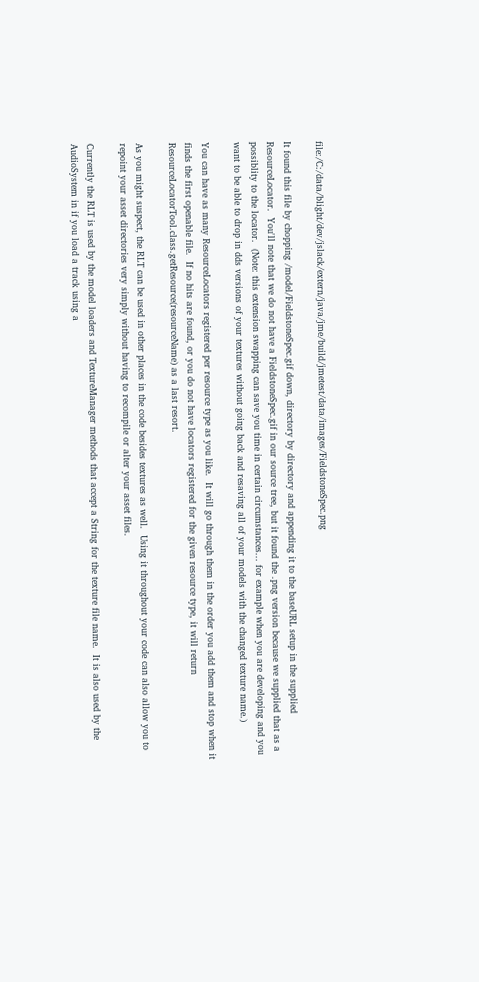file:/C:/data/blight/dev/jslack/extern/java/jme/build/jmetest/data/images/FieldstoneSpec.png

It found this file by chopping /model/FieldstoneSpec.gif down, directory by directory and appending it to the baseURL setup in the supplied ResourceLocator.  You'll note that we do not have a FieldstoneSpec.gif in our source tree, but it found the .png version because we supplied that as a possiblity to the locator.  (Note: this extension swapping can save you time in certain circumstances... for example when you are developing and you want to be able to drop in dds versions of your textures without going back and resaving all of your models with the changed texture name.)

You can have as many ResourceLocators registered per resource type as you like.  It will go through them in the order you add them and stop when it finds the first openable file.  If no hits are found, or you do not have locators registered for the given resource type, it will return ResourceLocatorTool.class.getResource(resourceName) as a last resort.

As you might suspect, the RLT can be used in other places in the code besides textures as well.  Using it throughout your code can also allow you to repoint your asset directories very simply without having to recompile or alter your asset files.

Currently the RLT is used by the model loaders and TextureManager methods that accept a String for the texture file name.  It is also used by the AudioSystem in if you load a track using a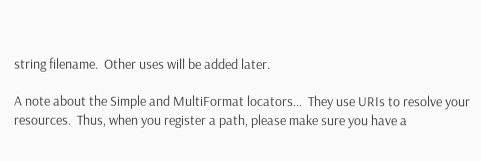string filename.  Other uses will be added later.

A note about the Simple and MultiFormat locators…  They use URIs to resolve your resources.  Thus, when you register a path, please make sure you have a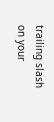trailing slash on your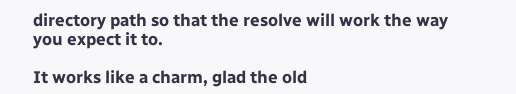directory path so that the resolve will work the way you expect it to.

It works like a charm, glad the old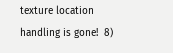texture location handling is gone!  8)